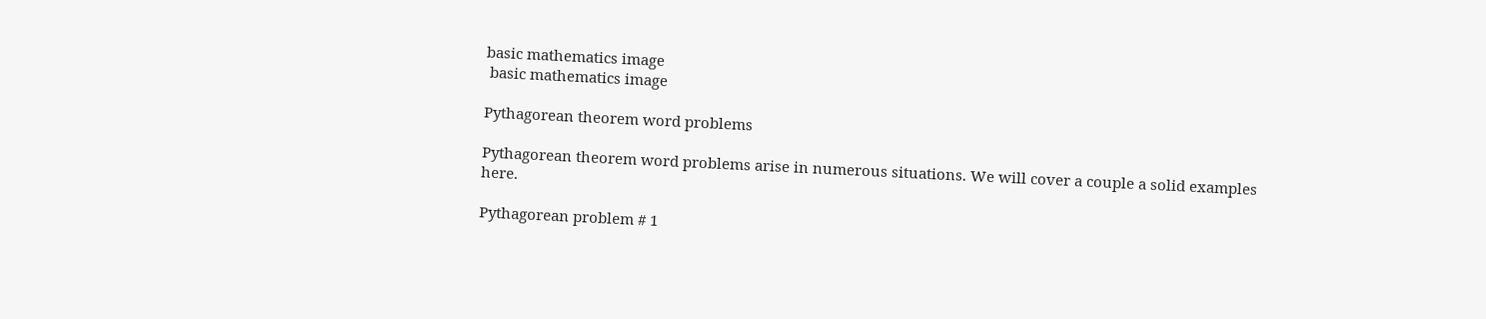basic mathematics image
 basic mathematics image

Pythagorean theorem word problems

Pythagorean theorem word problems arise in numerous situations. We will cover a couple a solid examples here.

Pythagorean problem # 1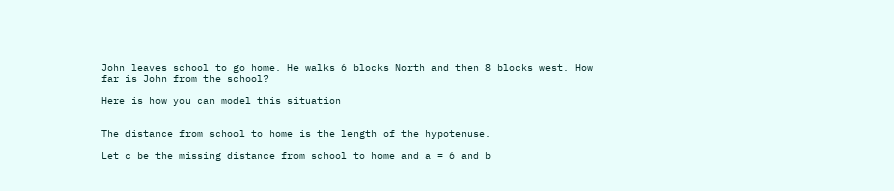John leaves school to go home. He walks 6 blocks North and then 8 blocks west. How far is John from the school?

Here is how you can model this situation


The distance from school to home is the length of the hypotenuse.

Let c be the missing distance from school to home and a = 6 and b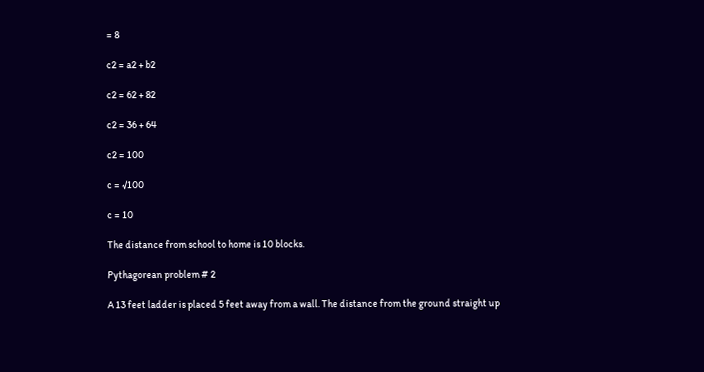= 8

c2 = a2 + b2

c2 = 62 + 82

c2 = 36 + 64

c2 = 100

c = √100

c = 10

The distance from school to home is 10 blocks.

Pythagorean problem # 2

A 13 feet ladder is placed 5 feet away from a wall. The distance from the ground straight up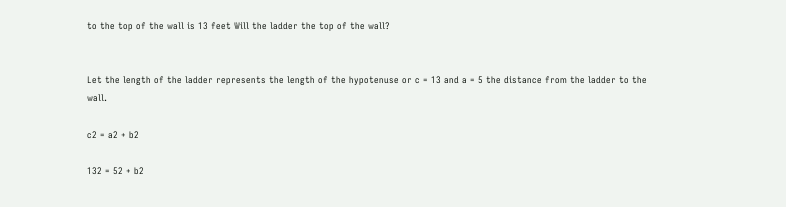to the top of the wall is 13 feet Will the ladder the top of the wall?


Let the length of the ladder represents the length of the hypotenuse or c = 13 and a = 5 the distance from the ladder to the wall.

c2 = a2 + b2

132 = 52 + b2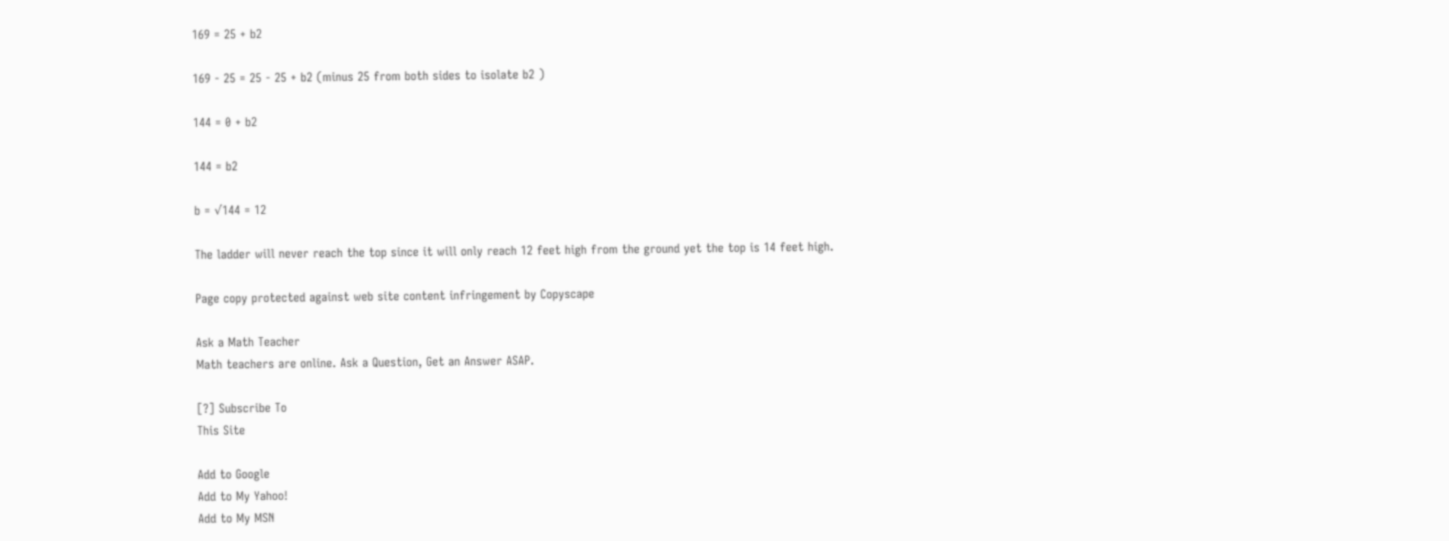169 = 25 + b2

169 - 25 = 25 - 25 + b2 (minus 25 from both sides to isolate b2 )

144 = 0 + b2

144 = b2

b = √144 = 12

The ladder will never reach the top since it will only reach 12 feet high from the ground yet the top is 14 feet high.

Page copy protected against web site content infringement by Copyscape

Ask a Math Teacher
Math teachers are online. Ask a Question, Get an Answer ASAP.

[?] Subscribe To
This Site

Add to Google
Add to My Yahoo!
Add to My MSN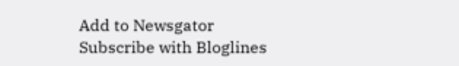Add to Newsgator
Subscribe with Bloglines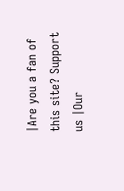|Are you a fan of this site? Support us |Our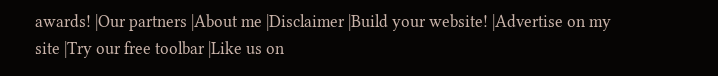awards! |Our partners |About me |Disclaimer |Build your website! |Advertise on my site |Try our free toolbar |Like us on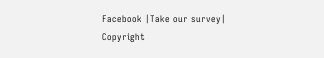Facebook |Take our survey|
Copyright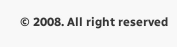© 2008. All right reserved